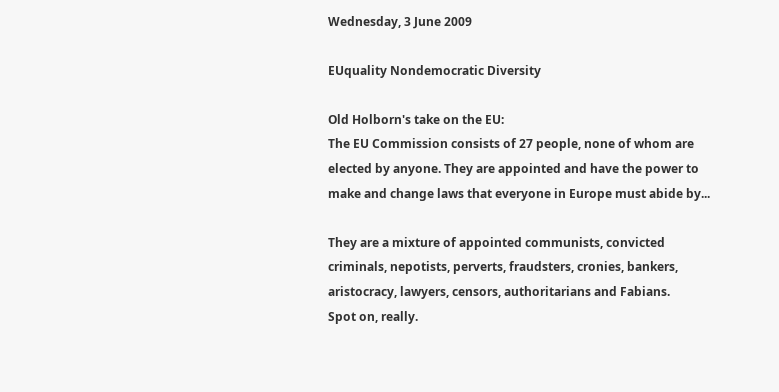Wednesday, 3 June 2009

EUquality Nondemocratic Diversity

Old Holborn's take on the EU:
The EU Commission consists of 27 people, none of whom are elected by anyone. They are appointed and have the power to make and change laws that everyone in Europe must abide by...

They are a mixture of appointed communists, convicted criminals, nepotists, perverts, fraudsters, cronies, bankers, aristocracy, lawyers, censors, authoritarians and Fabians.
Spot on, really.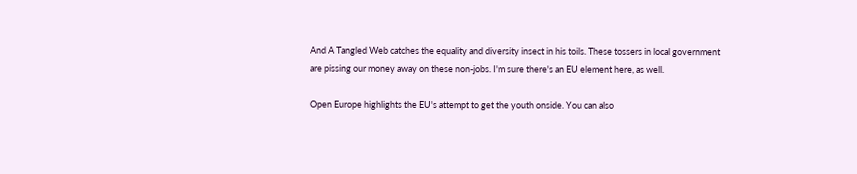And A Tangled Web catches the equality and diversity insect in his toils. These tossers in local government are pissing our money away on these non-jobs. I'm sure there's an EU element here, as well.

Open Europe highlights the EU's attempt to get the youth onside. You can also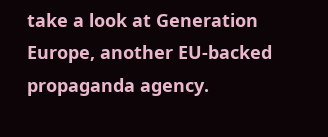take a look at Generation Europe, another EU-backed propaganda agency.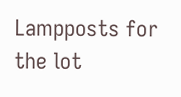Lampposts for the lot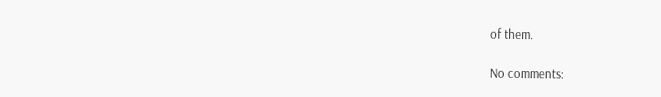of them.

No comments: